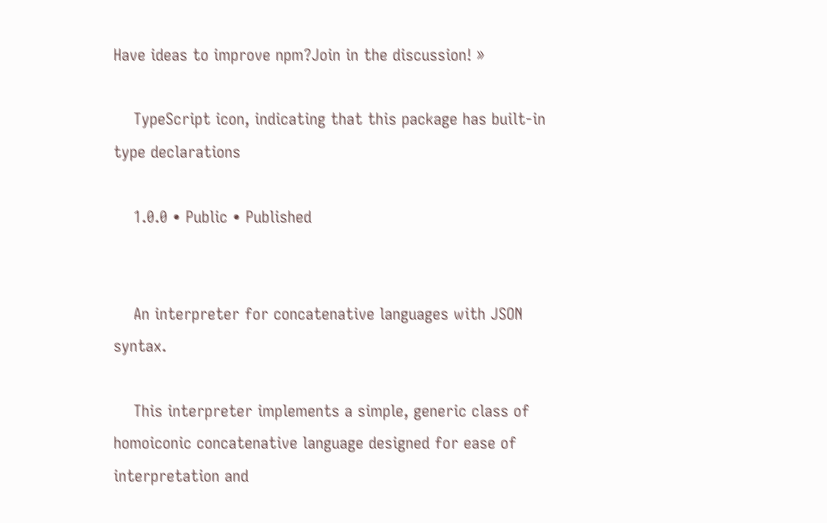Have ideas to improve npm?Join in the discussion! »

    TypeScript icon, indicating that this package has built-in type declarations

    1.0.0 • Public • Published


    An interpreter for concatenative languages with JSON syntax.

    This interpreter implements a simple, generic class of homoiconic concatenative language designed for ease of interpretation and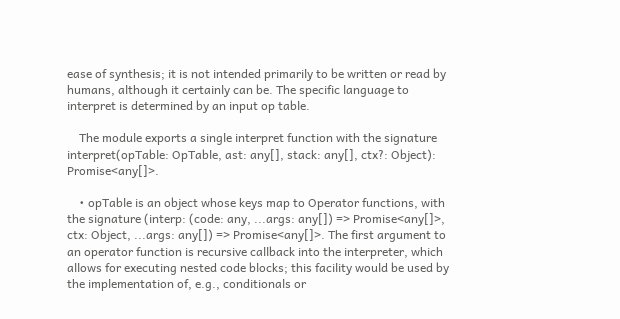ease of synthesis; it is not intended primarily to be written or read by humans, although it certainly can be. The specific language to interpret is determined by an input op table.

    The module exports a single interpret function with the signature interpret(opTable: OpTable, ast: any[], stack: any[], ctx?: Object): Promise<any[]>.

    • opTable is an object whose keys map to Operator functions, with the signature (interp: (code: any, ...args: any[]) => Promise<any[]>, ctx: Object, ...args: any[]) => Promise<any[]>. The first argument to an operator function is recursive callback into the interpreter, which allows for executing nested code blocks; this facility would be used by the implementation of, e.g., conditionals or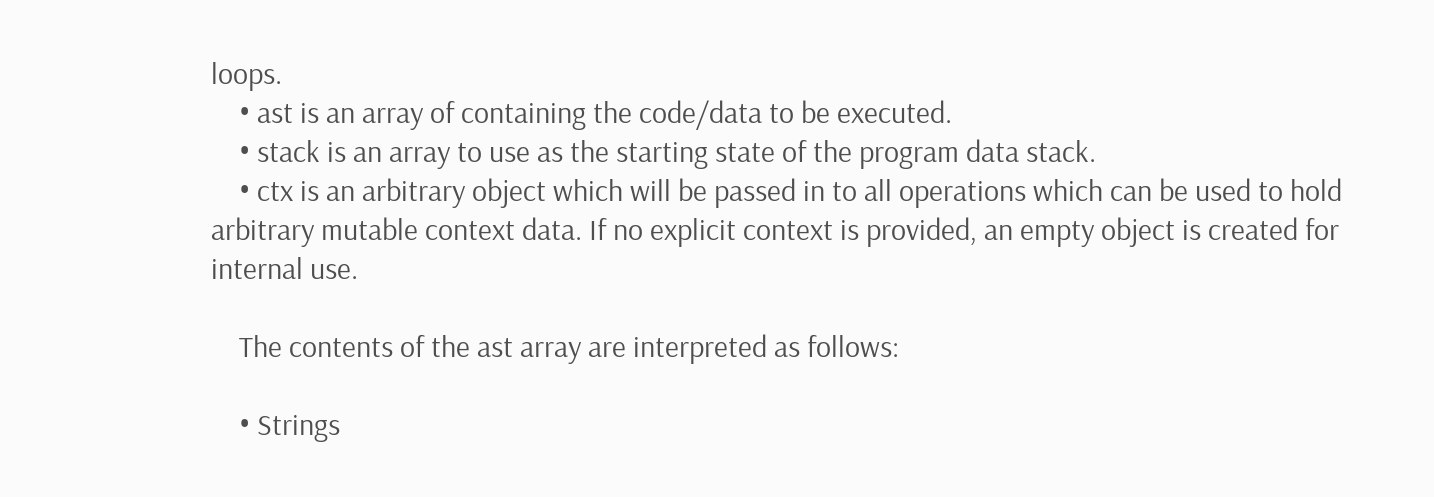loops.
    • ast is an array of containing the code/data to be executed.
    • stack is an array to use as the starting state of the program data stack.
    • ctx is an arbitrary object which will be passed in to all operations which can be used to hold arbitrary mutable context data. If no explicit context is provided, an empty object is created for internal use.

    The contents of the ast array are interpreted as follows:

    • Strings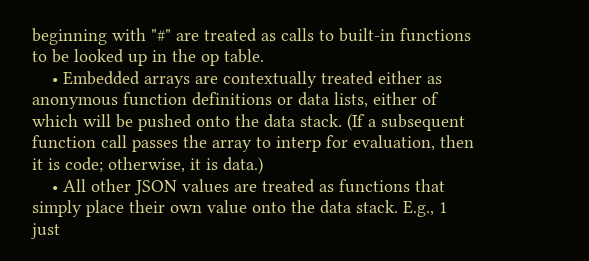beginning with "#" are treated as calls to built-in functions to be looked up in the op table.
    • Embedded arrays are contextually treated either as anonymous function definitions or data lists, either of which will be pushed onto the data stack. (If a subsequent function call passes the array to interp for evaluation, then it is code; otherwise, it is data.)
    • All other JSON values are treated as functions that simply place their own value onto the data stack. E.g., 1 just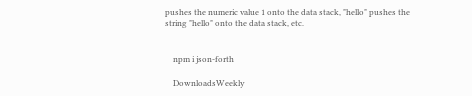pushes the numeric value 1 onto the data stack, "hello" pushes the string "hello" onto the data stack, etc.


    npm i json-forth

    DownloadsWeekly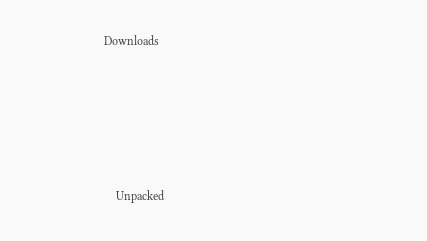Downloads






    Unpacked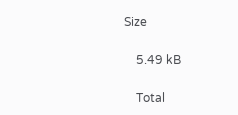Size

    5.49 kB

    Total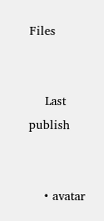Files


    Last publish


    • avatar